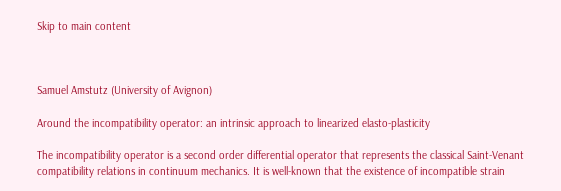Skip to main content



Samuel Amstutz (University of Avignon)

Around the incompatibility operator: an intrinsic approach to linearized elasto-plasticity

The incompatibility operator is a second order differential operator that represents the classical Saint-Venant compatibility relations in continuum mechanics. It is well-known that the existence of incompatible strain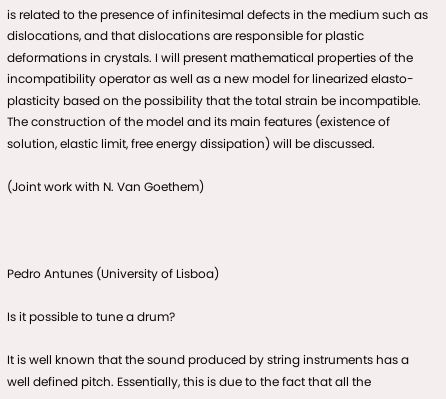is related to the presence of infinitesimal defects in the medium such as dislocations, and that dislocations are responsible for plastic deformations in crystals. I will present mathematical properties of the incompatibility operator as well as a new model for linearized elasto-plasticity based on the possibility that the total strain be incompatible. The construction of the model and its main features (existence of solution, elastic limit, free energy dissipation) will be discussed.

(Joint work with N. Van Goethem)



Pedro Antunes (University of Lisboa)

Is it possible to tune a drum?

It is well known that the sound produced by string instruments has a well defined pitch. Essentially, this is due to the fact that all the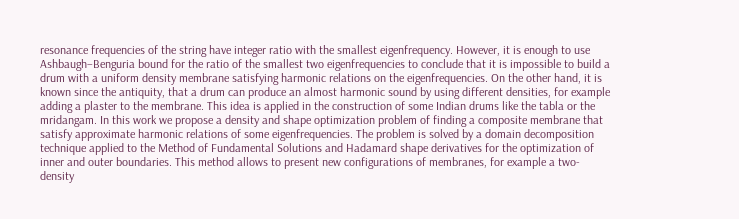resonance frequencies of the string have integer ratio with the smallest eigenfrequency. However, it is enough to use Ashbaugh–Benguria bound for the ratio of the smallest two eigenfrequencies to conclude that it is impossible to build a drum with a uniform density membrane satisfying harmonic relations on the eigenfrequencies. On the other hand, it is known since the antiquity, that a drum can produce an almost harmonic sound by using different densities, for example adding a plaster to the membrane. This idea is applied in the construction of some Indian drums like the tabla or the mridangam. In this work we propose a density and shape optimization problem of finding a composite membrane that satisfy approximate harmonic relations of some eigenfrequencies. The problem is solved by a domain decomposition technique applied to the Method of Fundamental Solutions and Hadamard shape derivatives for the optimization of inner and outer boundaries. This method allows to present new configurations of membranes, for example a two- density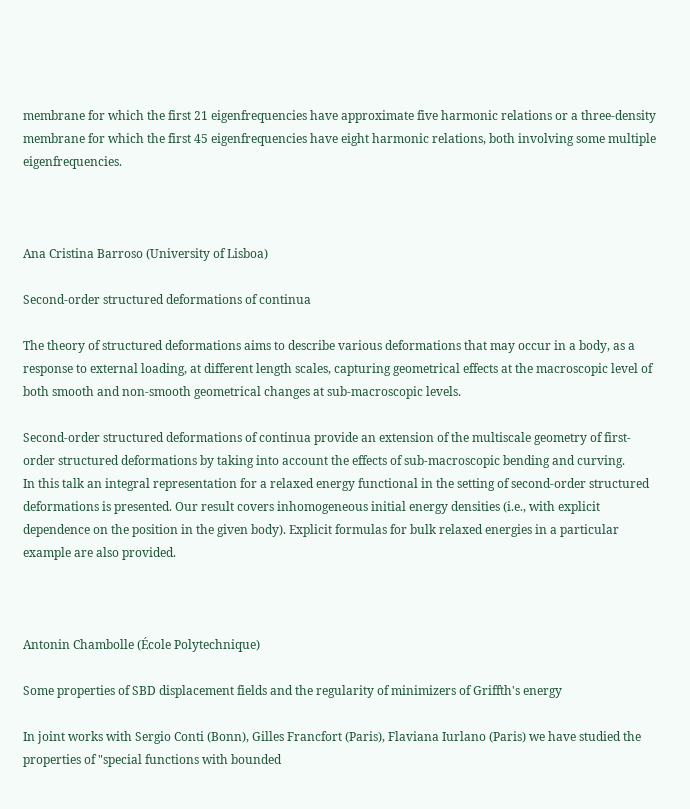membrane for which the first 21 eigenfrequencies have approximate five harmonic relations or a three-density membrane for which the first 45 eigenfrequencies have eight harmonic relations, both involving some multiple eigenfrequencies.



Ana Cristina Barroso (University of Lisboa)

Second-order structured deformations of continua

The theory of structured deformations aims to describe various deformations that may occur in a body, as a response to external loading, at different length scales, capturing geometrical effects at the macroscopic level of both smooth and non-smooth geometrical changes at sub-macroscopic levels.

Second-order structured deformations of continua provide an extension of the multiscale geometry of first-order structured deformations by taking into account the effects of sub-macroscopic bending and curving.
In this talk an integral representation for a relaxed energy functional in the setting of second-order structured deformations is presented. Our result covers inhomogeneous initial energy densities (i.e., with explicit dependence on the position in the given body). Explicit formulas for bulk relaxed energies in a particular example are also provided.



Antonin Chambolle (École Polytechnique)

Some properties of SBD displacement fields and the regularity of minimizers of Griffth's energy

In joint works with Sergio Conti (Bonn), Gilles Francfort (Paris), Flaviana Iurlano (Paris) we have studied the properties of "special functions with bounded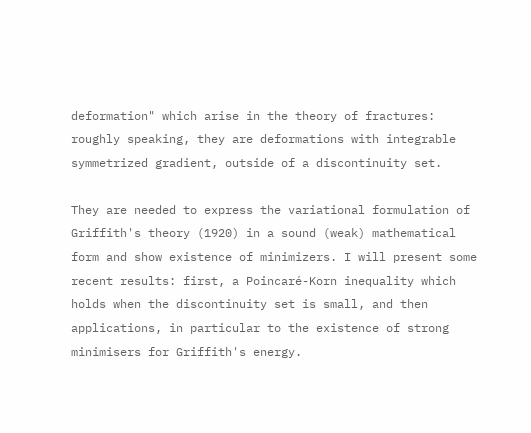deformation" which arise in the theory of fractures: roughly speaking, they are deformations with integrable symmetrized gradient, outside of a discontinuity set.

They are needed to express the variational formulation of Griffith's theory (1920) in a sound (weak) mathematical form and show existence of minimizers. I will present some recent results: first, a Poincaré-Korn inequality which holds when the discontinuity set is small, and then applications, in particular to the existence of strong minimisers for Griffith's energy.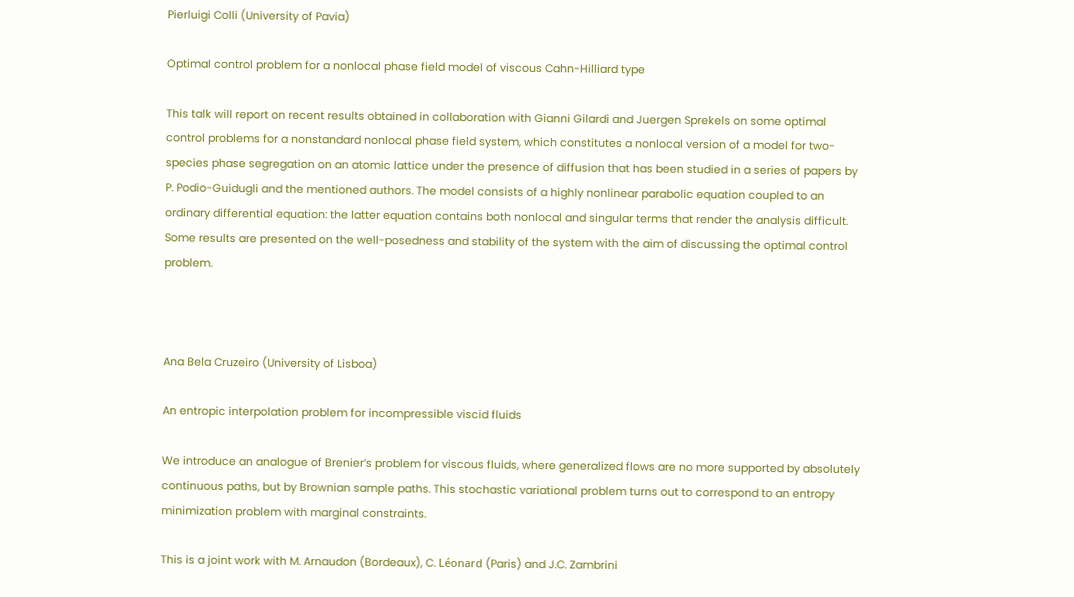Pierluigi Colli (University of Pavia)

Optimal control problem for a nonlocal phase field model of viscous Cahn-Hilliard type

This talk will report on recent results obtained in collaboration with Gianni Gilardi and Juergen Sprekels on some optimal control problems for a nonstandard nonlocal phase field system, which constitutes a nonlocal version of a model for two-species phase segregation on an atomic lattice under the presence of diffusion that has been studied in a series of papers by P. Podio-Guidugli and the mentioned authors. The model consists of a highly nonlinear parabolic equation coupled to an ordinary differential equation: the latter equation contains both nonlocal and singular terms that render the analysis difficult. Some results are presented on the well-posedness and stability of the system with the aim of discussing the optimal control problem.



Ana Bela Cruzeiro (University of Lisboa)

An entropic interpolation problem for incompressible viscid fluids

We introduce an analogue of Brenier’s problem for viscous fluids, where generalized flows are no more supported by absolutely continuous paths, but by Brownian sample paths. This stochastic variational problem turns out to correspond to an entropy minimization problem with marginal constraints.

This is a joint work with M. Arnaudon (Bordeaux), C. Léonard (Paris) and J.C. Zambrini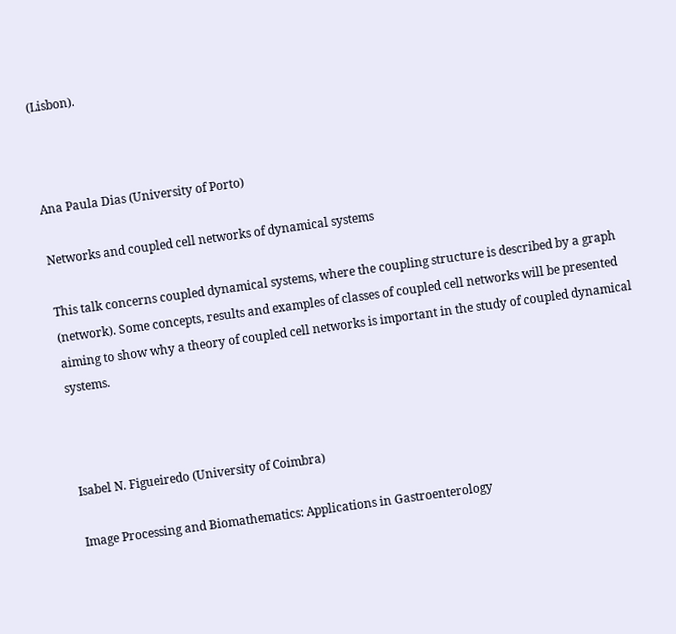(Lisbon).



Ana Paula Dias (University of Porto)

Networks and coupled cell networks of dynamical systems

This talk concerns coupled dynamical systems, where the coupling structure is described by a graph (network). Some concepts, results and examples of classes of coupled cell networks will be presented aiming to show why a theory of coupled cell networks is important in the study of coupled dynamical systems.



Isabel N. Figueiredo (University of Coimbra)

Image Processing and Biomathematics: Applications in Gastroenterology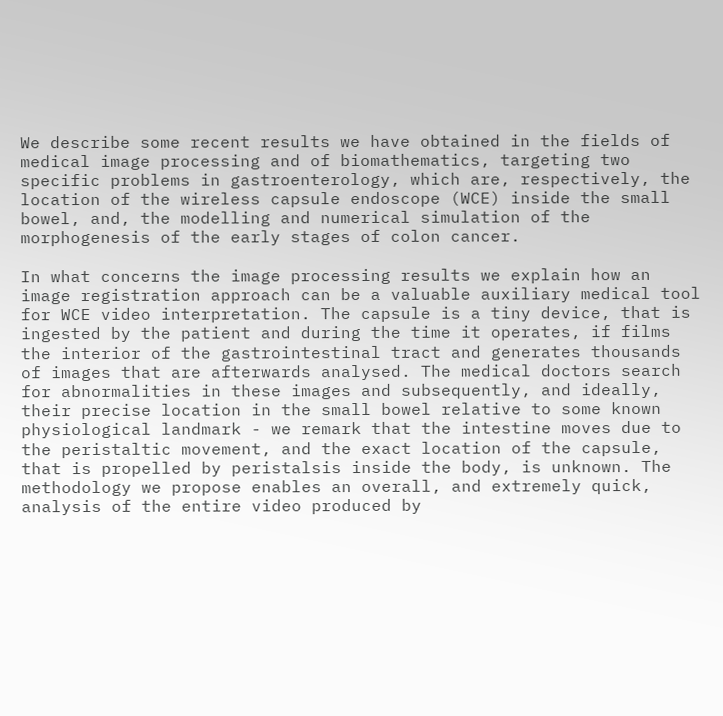We describe some recent results we have obtained in the fields of medical image processing and of biomathematics, targeting two specific problems in gastroenterology, which are, respectively, the location of the wireless capsule endoscope (WCE) inside the small bowel, and, the modelling and numerical simulation of the morphogenesis of the early stages of colon cancer.

In what concerns the image processing results we explain how an image registration approach can be a valuable auxiliary medical tool for WCE video interpretation. The capsule is a tiny device, that is ingested by the patient and during the time it operates, if films the interior of the gastrointestinal tract and generates thousands of images that are afterwards analysed. The medical doctors search for abnormalities in these images and subsequently, and ideally, their precise location in the small bowel relative to some known physiological landmark - we remark that the intestine moves due to the peristaltic movement, and the exact location of the capsule, that is propelled by peristalsis inside the body, is unknown. The methodology we propose enables an overall, and extremely quick, analysis of the entire video produced by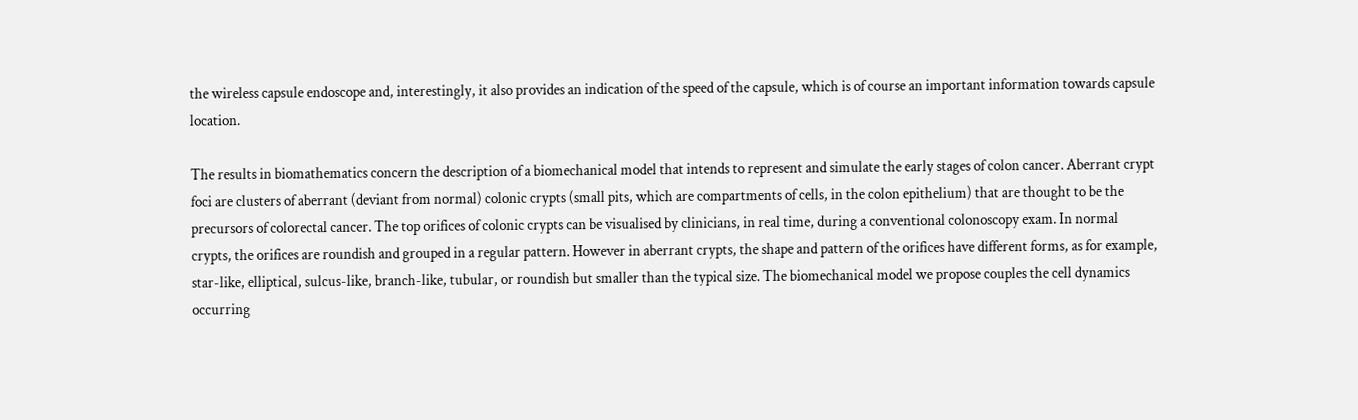the wireless capsule endoscope and, interestingly, it also provides an indication of the speed of the capsule, which is of course an important information towards capsule location.

The results in biomathematics concern the description of a biomechanical model that intends to represent and simulate the early stages of colon cancer. Aberrant crypt foci are clusters of aberrant (deviant from normal) colonic crypts (small pits, which are compartments of cells, in the colon epithelium) that are thought to be the precursors of colorectal cancer. The top orifices of colonic crypts can be visualised by clinicians, in real time, during a conventional colonoscopy exam. In normal crypts, the orifices are roundish and grouped in a regular pattern. However in aberrant crypts, the shape and pattern of the orifices have different forms, as for example, star-like, elliptical, sulcus-like, branch-like, tubular, or roundish but smaller than the typical size. The biomechanical model we propose couples the cell dynamics occurring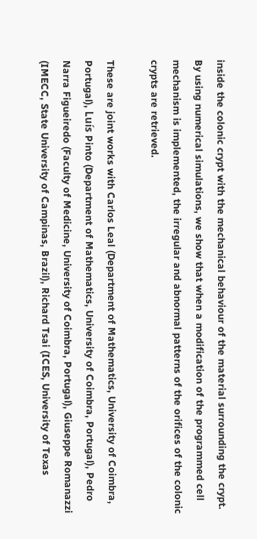inside the colonic crypt with the mechanical behaviour of the material surrounding the crypt. By using numerical simulations, we show that when a modification of the programmed cell mechanism is implemented, the irregular and abnormal patterns of the orifices of the colonic crypts are retrieved.

These are joint works with Carlos Leal (Department of Mathematics, University of Coimbra, Portugal), Luís Pinto (Department of Mathematics, University of Coimbra, Portugal), Pedro Narra Figueiredo (Faculty of Medicine, University of Coimbra, Portugal), Giuseppe Romanazzi (IMECC, State University of Campinas, Brazil), Richard Tsai (ICES, University of Texas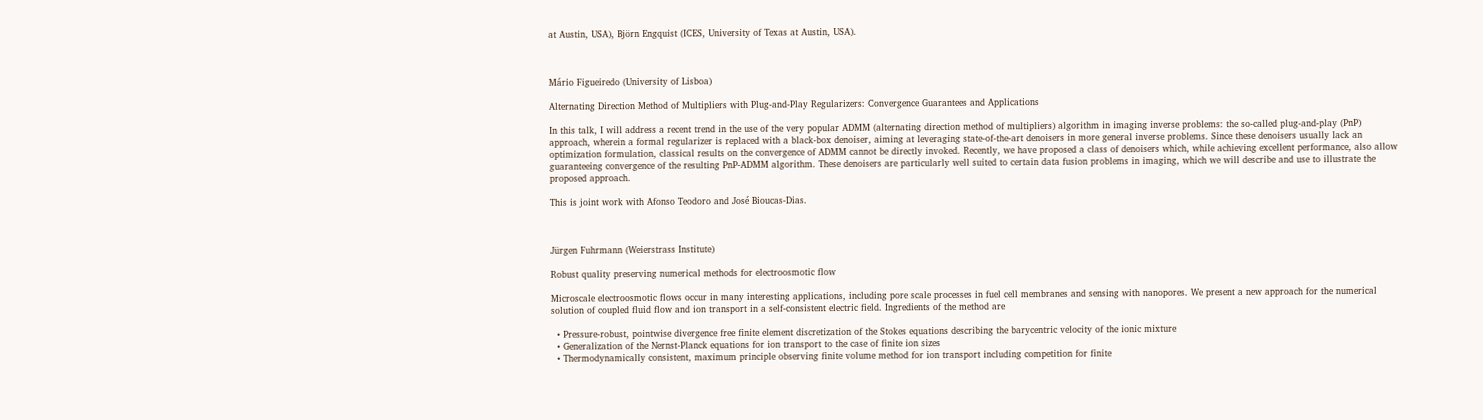at Austin, USA), Björn Engquist (ICES, University of Texas at Austin, USA).



Mário Figueiredo (University of Lisboa)

Alternating Direction Method of Multipliers with Plug-and-Play Regularizers: Convergence Guarantees and Applications

In this talk, I will address a recent trend in the use of the very popular ADMM (alternating direction method of multipliers) algorithm in imaging inverse problems: the so-called plug-and-play (PnP) approach, wherein a formal regularizer is replaced with a black-box denoiser, aiming at leveraging state-of-the-art denoisers in more general inverse problems. Since these denoisers usually lack an optimization formulation, classical results on the convergence of ADMM cannot be directly invoked. Recently, we have proposed a class of denoisers which, while achieving excellent performance, also allow guaranteeing convergence of the resulting PnP-ADMM algorithm. These denoisers are particularly well suited to certain data fusion problems in imaging, which we will describe and use to illustrate the proposed approach.

This is joint work with Afonso Teodoro and José Bioucas-Dias.



Jürgen Fuhrmann (Weierstrass Institute)

Robust quality preserving numerical methods for electroosmotic flow

Microscale electroosmotic flows occur in many interesting applications, including pore scale processes in fuel cell membranes and sensing with nanopores. We present a new approach for the numerical solution of coupled fluid flow and ion transport in a self-consistent electric field. Ingredients of the method are

  • Pressure-robust, pointwise divergence free finite element discretization of the Stokes equations describing the barycentric velocity of the ionic mixture
  • Generalization of the Nernst-Planck equations for ion transport to the case of finite ion sizes
  • Thermodynamically consistent, maximum principle observing finite volume method for ion transport including competition for finite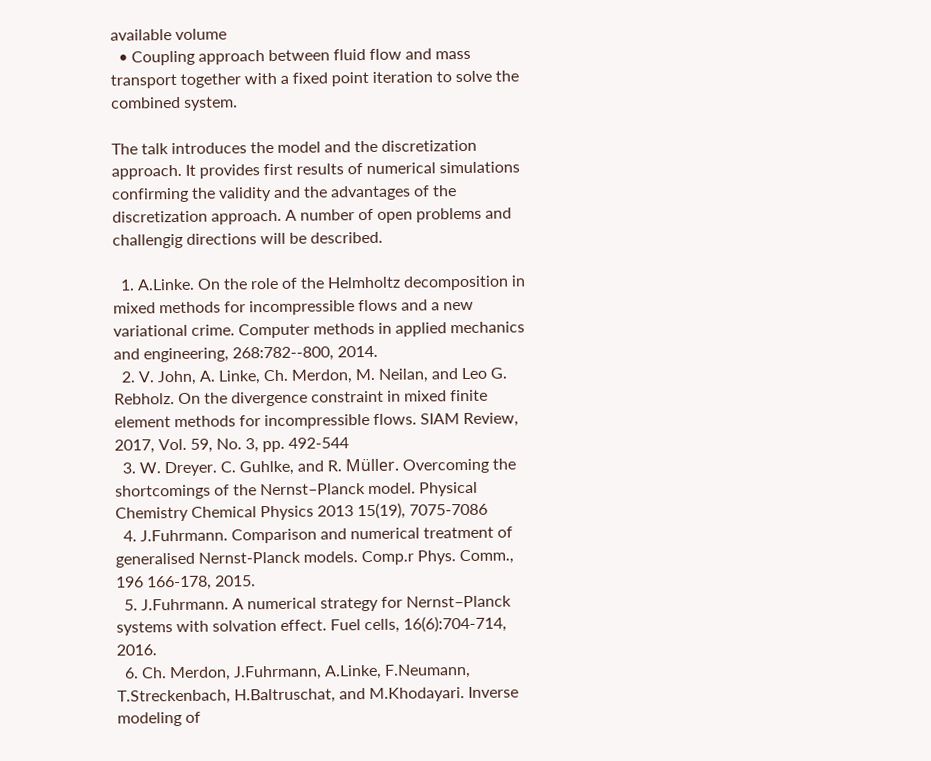available volume
  • Coupling approach between fluid flow and mass transport together with a fixed point iteration to solve the combined system.

The talk introduces the model and the discretization approach. It provides first results of numerical simulations confirming the validity and the advantages of the discretization approach. A number of open problems and challengig directions will be described.

  1. A.Linke. On the role of the Helmholtz decomposition in mixed methods for incompressible flows and a new variational crime. Computer methods in applied mechanics and engineering, 268:782--800, 2014.
  2. V. John, A. Linke, Ch. Merdon, M. Neilan, and Leo G. Rebholz. On the divergence constraint in mixed finite element methods for incompressible flows. SIAM Review, 2017, Vol. 59, No. 3, pp. 492-544
  3. W. Dreyer. C. Guhlke, and R. Müller. Overcoming the shortcomings of the Nernst–Planck model. Physical Chemistry Chemical Physics 2013 15(19), 7075-7086
  4. J.Fuhrmann. Comparison and numerical treatment of generalised Nernst-Planck models. Comp.r Phys. Comm., 196 166-178, 2015.
  5. J.Fuhrmann. A numerical strategy for Nernst–Planck systems with solvation effect. Fuel cells, 16(6):704-714, 2016.
  6. Ch. Merdon, J.Fuhrmann, A.Linke, F.Neumann, T.Streckenbach, H.Baltruschat, and M.Khodayari. Inverse modeling of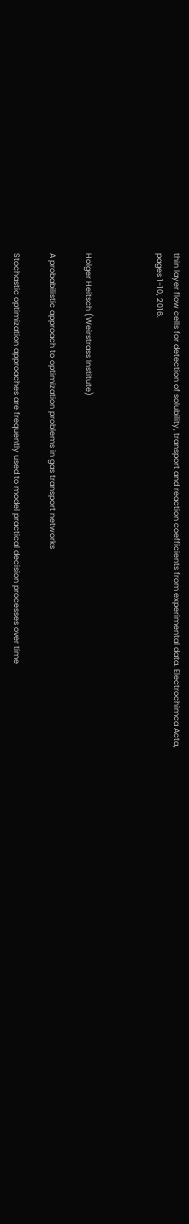thin layer flow cells for detection of solubility, transport and reaction coefficients from experimental data. Electrochimca Acta, pages 1-10, 2016.



Holger Heitsch (Weirstrass Institute)

A probabilistic approach to optimization problems in gas transport networks

Stochastic optimization approaches are frequently used to model practical decision processes over time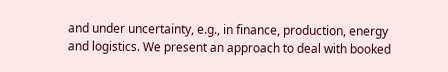and under uncertainty, e.g., in finance, production, energy and logistics. We present an approach to deal with booked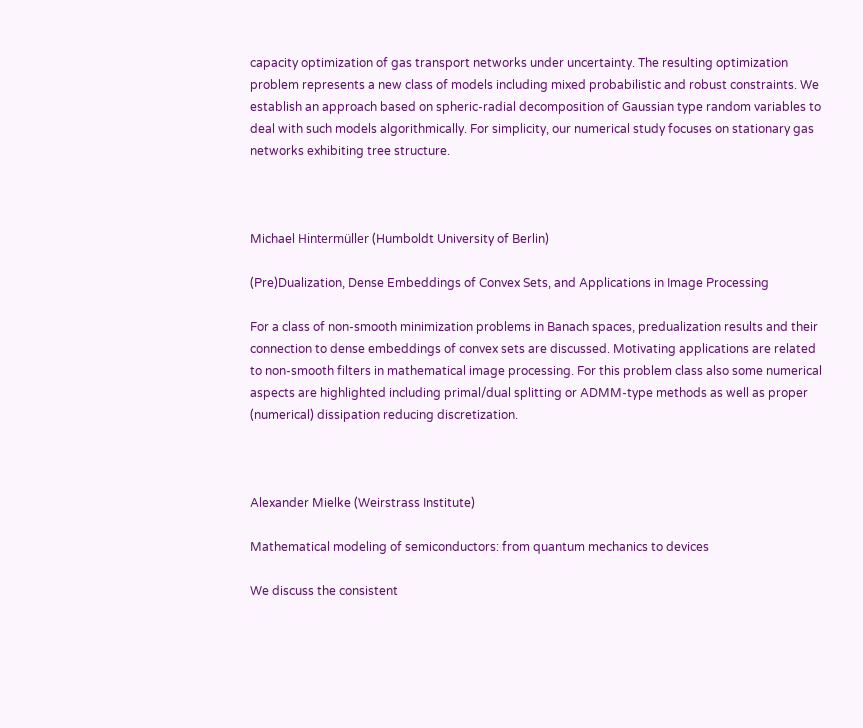capacity optimization of gas transport networks under uncertainty. The resulting optimization problem represents a new class of models including mixed probabilistic and robust constraints. We establish an approach based on spheric-radial decomposition of Gaussian type random variables to deal with such models algorithmically. For simplicity, our numerical study focuses on stationary gas networks exhibiting tree structure.



Michael Hintermüller (Humboldt University of Berlin)

(Pre)Dualization, Dense Embeddings of Convex Sets, and Applications in Image Processing

For a class of non-smooth minimization problems in Banach spaces, predualization results and their connection to dense embeddings of convex sets are discussed. Motivating applications are related to non-smooth filters in mathematical image processing. For this problem class also some numerical aspects are highlighted including primal/dual splitting or ADMM-type methods as well as proper (numerical) dissipation reducing discretization.



Alexander Mielke (Weirstrass Institute)

Mathematical modeling of semiconductors: from quantum mechanics to devices

We discuss the consistent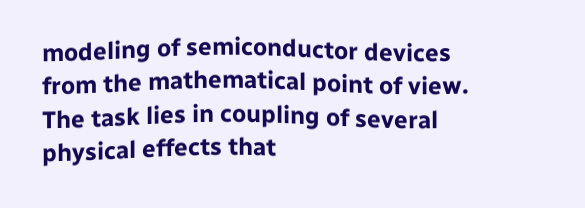modeling of semiconductor devices from the mathematical point of view.
The task lies in coupling of several physical effects that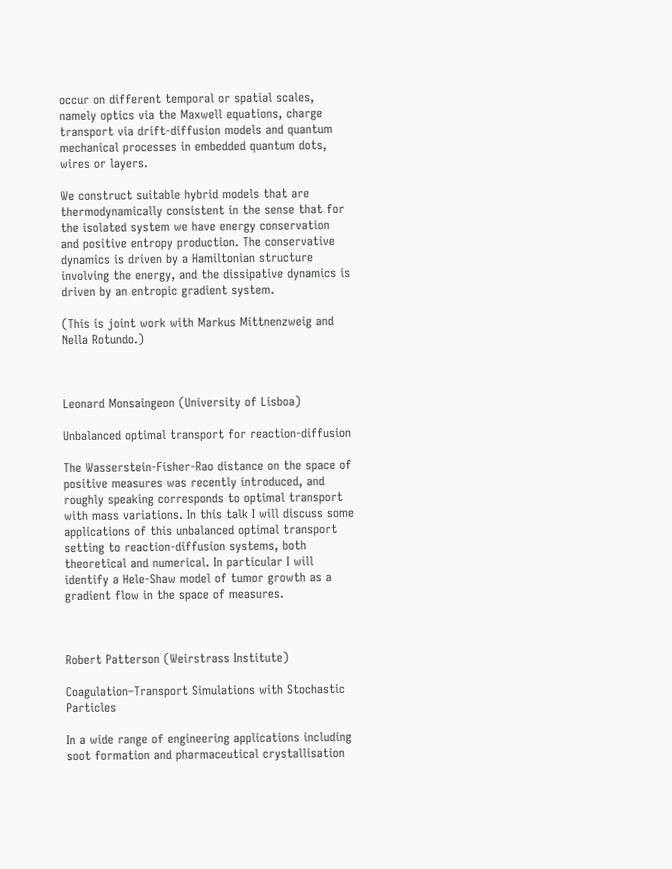occur on different temporal or spatial scales, namely optics via the Maxwell equations, charge transport via drift-diffusion models and quantum mechanical processes in embedded quantum dots, wires or layers.

We construct suitable hybrid models that are thermodynamically consistent in the sense that for the isolated system we have energy conservation and positive entropy production. The conservative dynamics is driven by a Hamiltonian structure involving the energy, and the dissipative dynamics is driven by an entropic gradient system.

(This is joint work with Markus Mittnenzweig and Nella Rotundo.)



Leonard Monsaingeon (University of Lisboa)

Unbalanced optimal transport for reaction-diffusion

The Wasserstein-Fisher-Rao distance on the space of positive measures was recently introduced, and roughly speaking corresponds to optimal transport with mass variations. In this talk I will discuss some applications of this unbalanced optimal transport setting to reaction-diffusion systems, both theoretical and numerical. In particular I will identify a Hele-Shaw model of tumor growth as a gradient flow in the space of measures.



Robert Patterson (Weirstrass Institute)

Coagulation–Transport Simulations with Stochastic Particles

In a wide range of engineering applications including soot formation and pharmaceutical crystallisation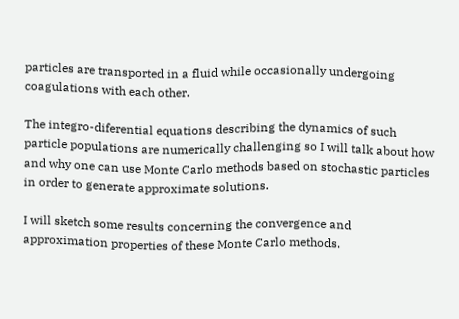particles are transported in a fluid while occasionally undergoing coagulations with each other.

The integro-diferential equations describing the dynamics of such particle populations are numerically challenging so I will talk about how and why one can use Monte Carlo methods based on stochastic particles in order to generate approximate solutions.

I will sketch some results concerning the convergence and approximation properties of these Monte Carlo methods.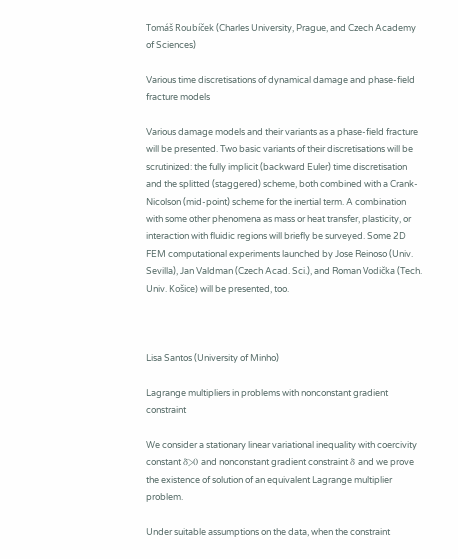Tomáš Roubíček (Charles University, Prague, and Czech Academy of Sciences)

Various time discretisations of dynamical damage and phase-field fracture models

Various damage models and their variants as a phase-field fracture will be presented. Two basic variants of their discretisations will be scrutinized: the fully implicit (backward Euler) time discretisation and the splitted (staggered) scheme, both combined with a Crank-Nicolson (mid-point) scheme for the inertial term. A combination with some other phenomena as mass or heat transfer, plasticity, or interaction with fluidic regions will briefly be surveyed. Some 2D FEM computational experiments launched by Jose Reinoso (Univ. Sevilla), Jan Valdman (Czech Acad. Sci.), and Roman Vodička (Tech. Univ. Košice) will be presented, too.



Lisa Santos (University of Minho)

Lagrange multipliers in problems with nonconstant gradient constraint

We consider a stationary linear variational inequality with coercivity constant δ>0 and nonconstant gradient constraint δ and we prove the existence of solution of an equivalent Lagrange multiplier problem.

Under suitable assumptions on the data, when the constraint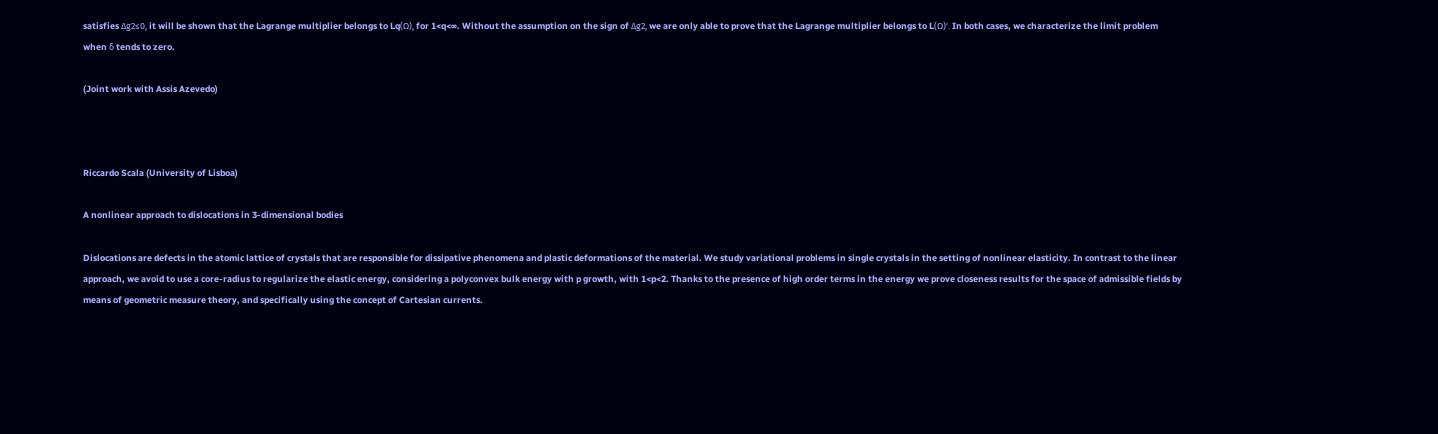satisfies Δg2≤0, it will be shown that the Lagrange multiplier belongs to Lq(Ω), for 1<q<∞. Without the assumption on the sign of Δg2, we are only able to prove that the Lagrange multiplier belongs to L(Ω)'. In both cases, we characterize the limit problem when δ tends to zero.

(Joint work with Assis Azevedo)



Riccardo Scala (University of Lisboa)

A nonlinear approach to dislocations in 3-dimensional bodies

Dislocations are defects in the atomic lattice of crystals that are responsible for dissipative phenomena and plastic deformations of the material. We study variational problems in single crystals in the setting of nonlinear elasticity. In contrast to the linear approach, we avoid to use a core-radius to regularize the elastic energy, considering a polyconvex bulk energy with p growth, with 1<p<2. Thanks to the presence of high order terms in the energy we prove closeness results for the space of admissible fields by means of geometric measure theory, and specifically using the concept of Cartesian currents.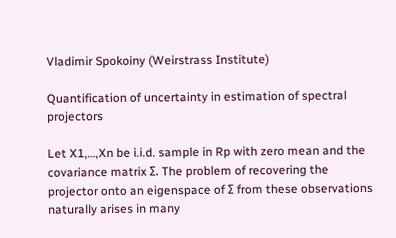Vladimir Spokoiny (Weirstrass Institute)

Quantification of uncertainty in estimation of spectral projectors

Let X1,…,Xn be i.i.d. sample in Rp with zero mean and the covariance matrix Σ. The problem of recovering the projector onto an eigenspace of Σ from these observations naturally arises in many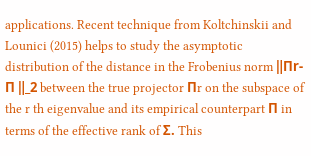applications. Recent technique from Koltchinskii and Lounici (2015) helps to study the asymptotic distribution of the distance in the Frobenius norm ‖Πr-Π ‖_2 between the true projector Πr on the subspace of the r th eigenvalue and its empirical counterpart Π in terms of the effective rank of Σ. This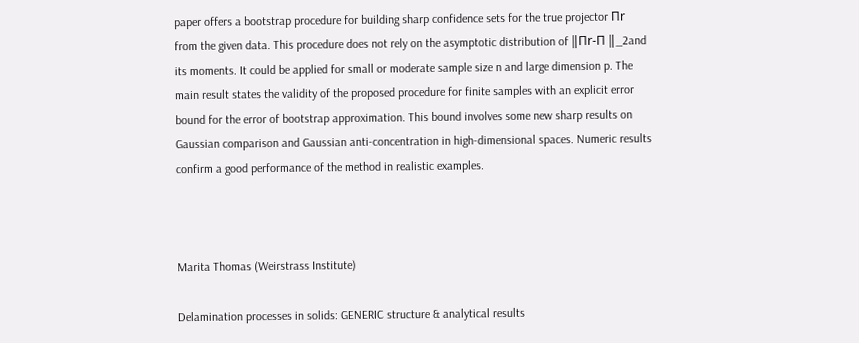paper offers a bootstrap procedure for building sharp confidence sets for the true projector Πr from the given data. This procedure does not rely on the asymptotic distribution of ‖Πr-Π ‖_2and its moments. It could be applied for small or moderate sample size n and large dimension p. The main result states the validity of the proposed procedure for finite samples with an explicit error bound for the error of bootstrap approximation. This bound involves some new sharp results on Gaussian comparison and Gaussian anti-concentration in high-dimensional spaces. Numeric results confirm a good performance of the method in realistic examples.



Marita Thomas (Weirstrass Institute)

Delamination processes in solids: GENERIC structure & analytical results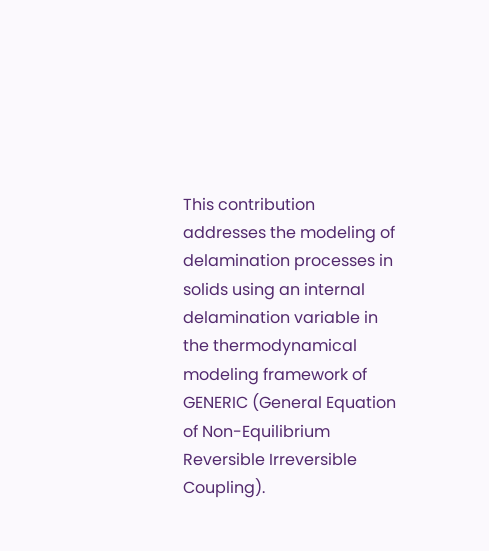This contribution addresses the modeling of delamination processes in solids using an internal delamination variable in the thermodynamical modeling framework of GENERIC (General Equation of Non-Equilibrium Reversible Irreversible Coupling).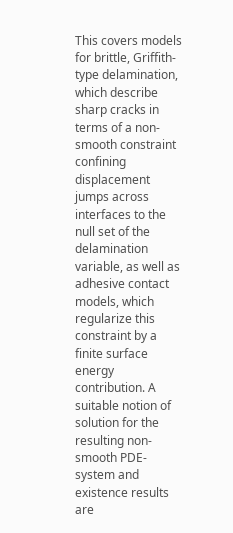This covers models for brittle, Griffith-type delamination, which describe sharp cracks in terms of a non-smooth constraint confining displacement jumps across interfaces to the null set of the delamination variable, as well as adhesive contact models, which regularize this constraint by a finite surface energy contribution. A suitable notion of solution for the resulting non-smooth PDE-system and existence results are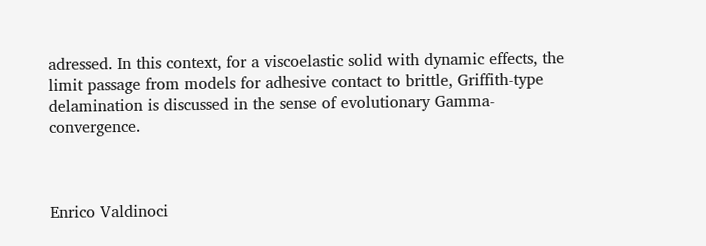adressed. In this context, for a viscoelastic solid with dynamic effects, the limit passage from models for adhesive contact to brittle, Griffith-type delamination is discussed in the sense of evolutionary Gamma-convergence.



Enrico Valdinoci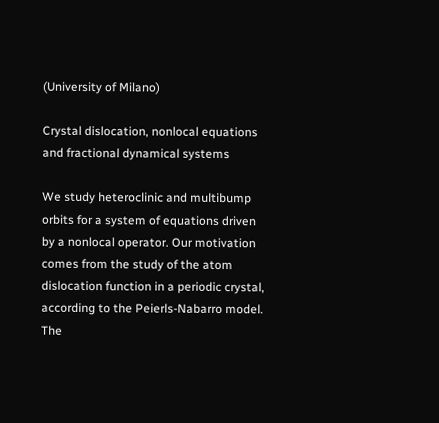(University of Milano)

Crystal dislocation, nonlocal equations and fractional dynamical systems

We study heteroclinic and multibump orbits for a system of equations driven by a nonlocal operator. Our motivation comes from the study of the atom dislocation function in a periodic crystal, according to the Peierls-Nabarro model. The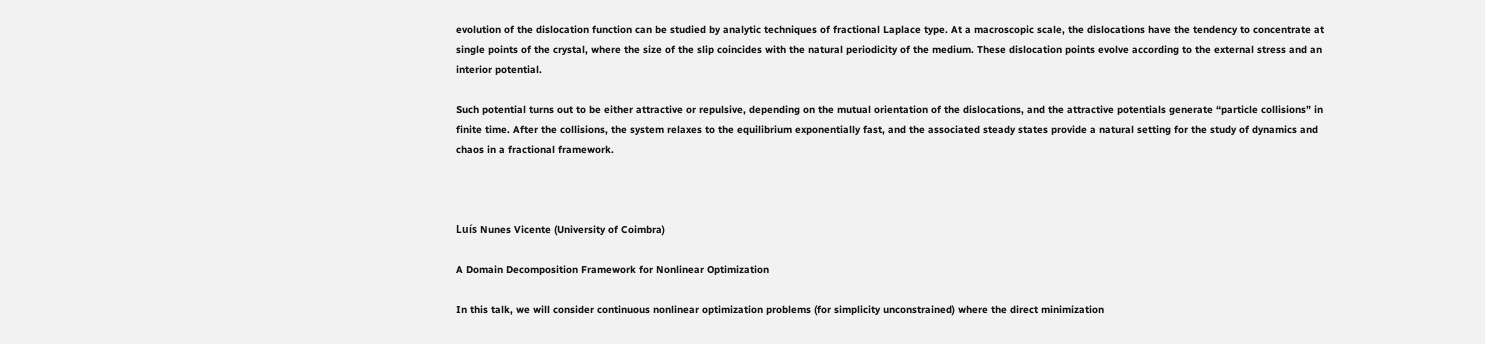evolution of the dislocation function can be studied by analytic techniques of fractional Laplace type. At a macroscopic scale, the dislocations have the tendency to concentrate at single points of the crystal, where the size of the slip coincides with the natural periodicity of the medium. These dislocation points evolve according to the external stress and an interior potential.

Such potential turns out to be either attractive or repulsive, depending on the mutual orientation of the dislocations, and the attractive potentials generate “particle collisions” in finite time. After the collisions, the system relaxes to the equilibrium exponentially fast, and the associated steady states provide a natural setting for the study of dynamics and chaos in a fractional framework.



Luís Nunes Vicente (University of Coimbra)

A Domain Decomposition Framework for Nonlinear Optimization

In this talk, we will consider continuous nonlinear optimization problems (for simplicity unconstrained) where the direct minimization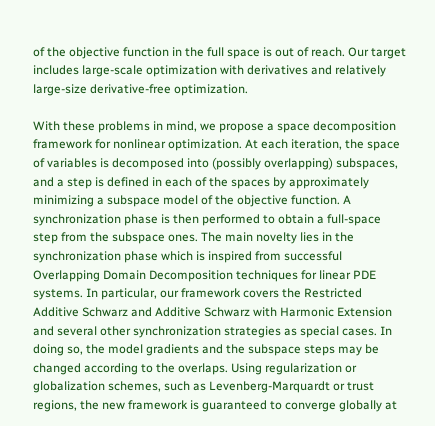of the objective function in the full space is out of reach. Our target includes large-scale optimization with derivatives and relatively large-size derivative-free optimization.

With these problems in mind, we propose a space decomposition framework for nonlinear optimization. At each iteration, the space of variables is decomposed into (possibly overlapping) subspaces, and a step is defined in each of the spaces by approximately minimizing a subspace model of the objective function. A synchronization phase is then performed to obtain a full-space step from the subspace ones. The main novelty lies in the synchronization phase which is inspired from successful Overlapping Domain Decomposition techniques for linear PDE systems. In particular, our framework covers the Restricted Additive Schwarz and Additive Schwarz with Harmonic Extension and several other synchronization strategies as special cases. In doing so, the model gradients and the subspace steps may be changed according to the overlaps. Using regularization or globalization schemes, such as Levenberg-Marquardt or trust regions, the new framework is guaranteed to converge globally at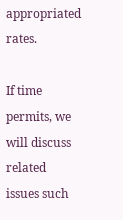appropriated rates.

If time permits, we will discuss related issues such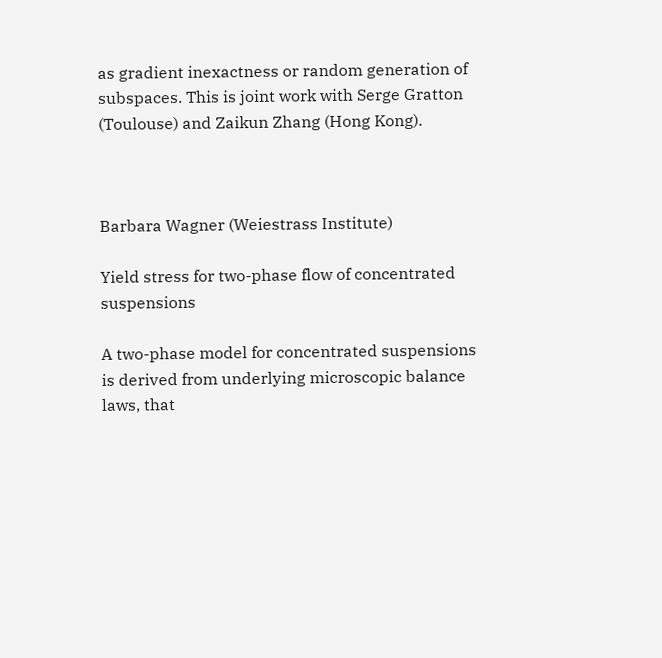as gradient inexactness or random generation of subspaces. This is joint work with Serge Gratton (Toulouse) and Zaikun Zhang (Hong Kong).



Barbara Wagner (Weiestrass Institute)

Yield stress for two-phase flow of concentrated suspensions

A two-phase model for concentrated suspensions is derived from underlying microscopic balance laws, that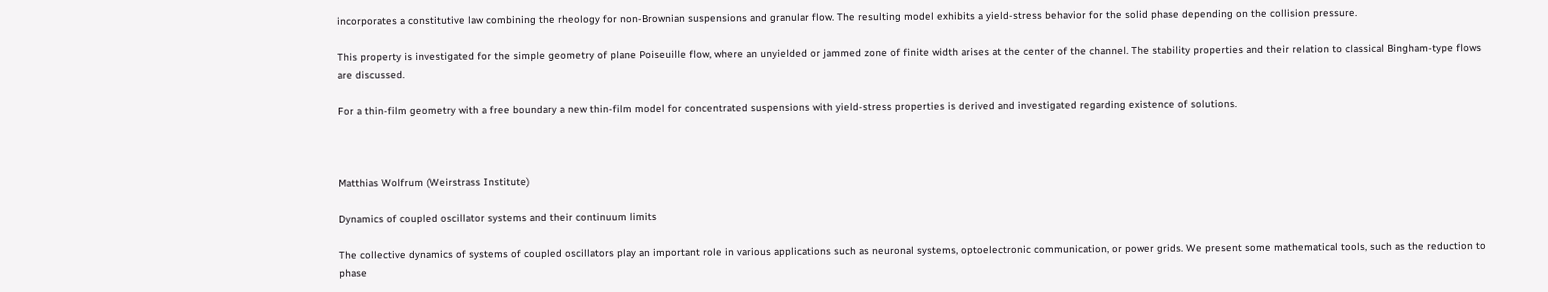incorporates a constitutive law combining the rheology for non-Brownian suspensions and granular flow. The resulting model exhibits a yield-stress behavior for the solid phase depending on the collision pressure.

This property is investigated for the simple geometry of plane Poiseuille flow, where an unyielded or jammed zone of finite width arises at the center of the channel. The stability properties and their relation to classical Bingham-type flows are discussed.

For a thin-film geometry with a free boundary a new thin-film model for concentrated suspensions with yield-stress properties is derived and investigated regarding existence of solutions.



Matthias Wolfrum (Weirstrass Institute)

Dynamics of coupled oscillator systems and their continuum limits

The collective dynamics of systems of coupled oscillators play an important role in various applications such as neuronal systems, optoelectronic communication, or power grids. We present some mathematical tools, such as the reduction to phase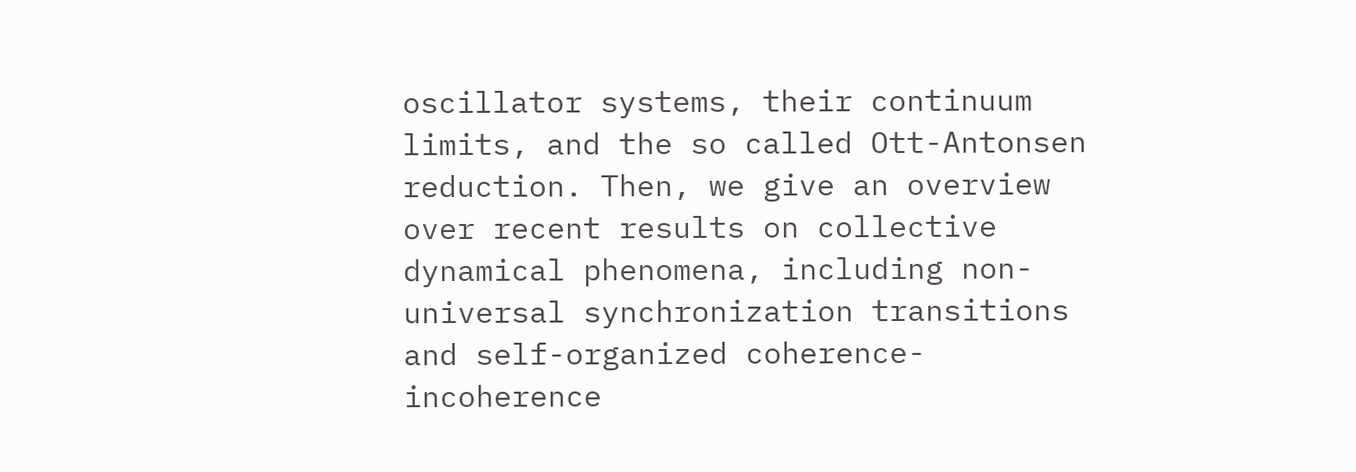oscillator systems, their continuum limits, and the so called Ott-Antonsen reduction. Then, we give an overview over recent results on collective dynamical phenomena, including non-universal synchronization transitions and self-organized coherence-incoherence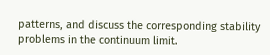patterns, and discuss the corresponding stability problems in the continuum limit.